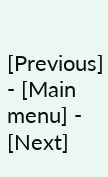[Previous] - [Main menu] - [Next]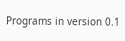Programs in version 0.1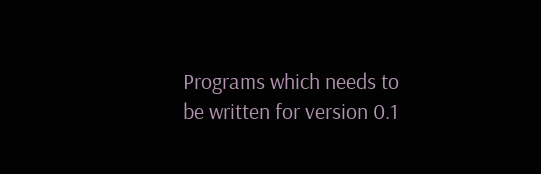Programs which needs to be written for version 0.1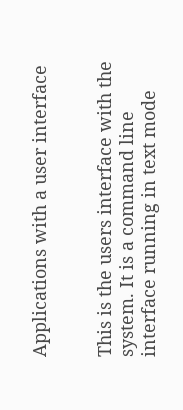Applications with a user interface


This is the users interface with the system. It is a command line interface running in text mode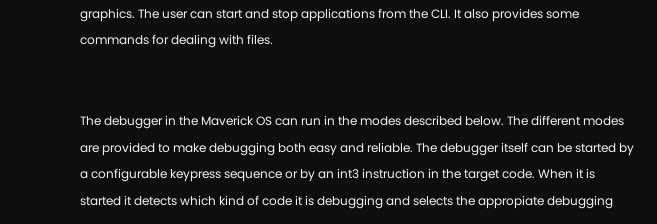graphics. The user can start and stop applications from the CLI. It also provides some commands for dealing with files.


The debugger in the Maverick OS can run in the modes described below. The different modes are provided to make debugging both easy and reliable. The debugger itself can be started by a configurable keypress sequence or by an int3 instruction in the target code. When it is started it detects which kind of code it is debugging and selects the appropiate debugging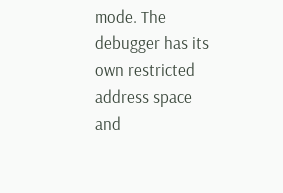mode. The debugger has its own restricted address space and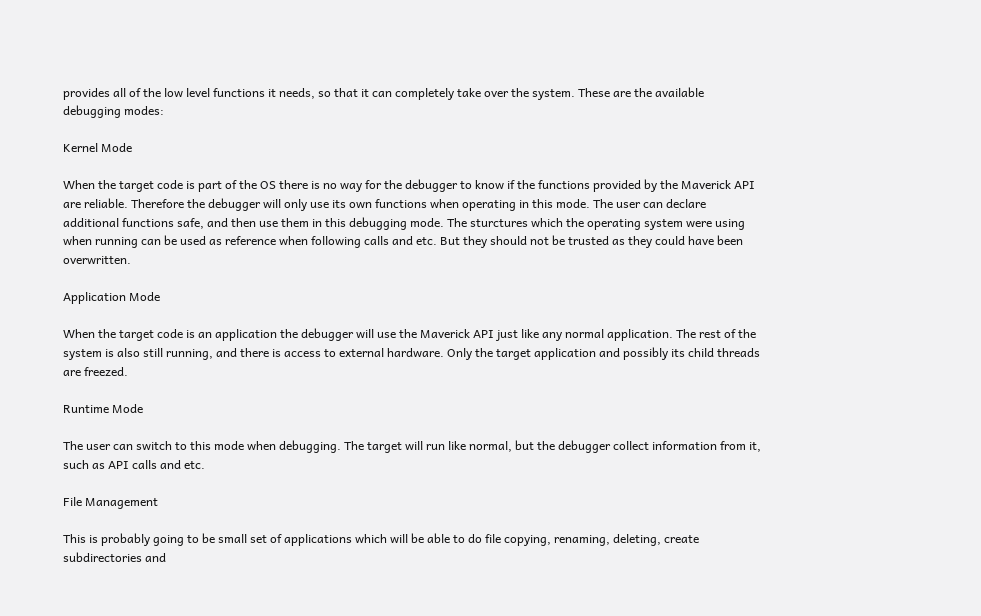provides all of the low level functions it needs, so that it can completely take over the system. These are the available debugging modes:

Kernel Mode

When the target code is part of the OS there is no way for the debugger to know if the functions provided by the Maverick API are reliable. Therefore the debugger will only use its own functions when operating in this mode. The user can declare additional functions safe, and then use them in this debugging mode. The sturctures which the operating system were using when running can be used as reference when following calls and etc. But they should not be trusted as they could have been overwritten.

Application Mode

When the target code is an application the debugger will use the Maverick API just like any normal application. The rest of the system is also still running, and there is access to external hardware. Only the target application and possibly its child threads are freezed.

Runtime Mode

The user can switch to this mode when debugging. The target will run like normal, but the debugger collect information from it, such as API calls and etc.

File Management

This is probably going to be small set of applications which will be able to do file copying, renaming, deleting, create subdirectories and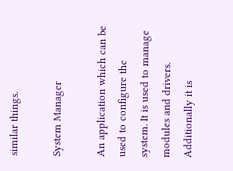similar things.

System Manager

An application which can be used to configure the system. It is used to manage modules and drivers. Additionally it is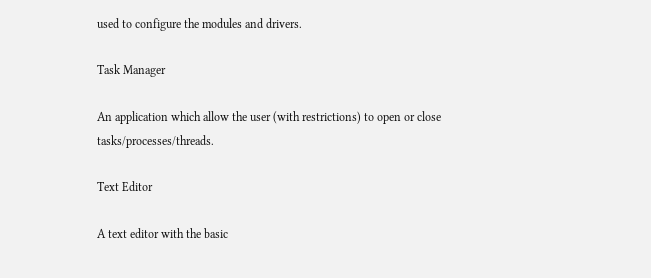used to configure the modules and drivers.

Task Manager

An application which allow the user (with restrictions) to open or close tasks/processes/threads.

Text Editor

A text editor with the basic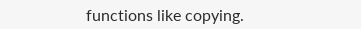functions like copying.